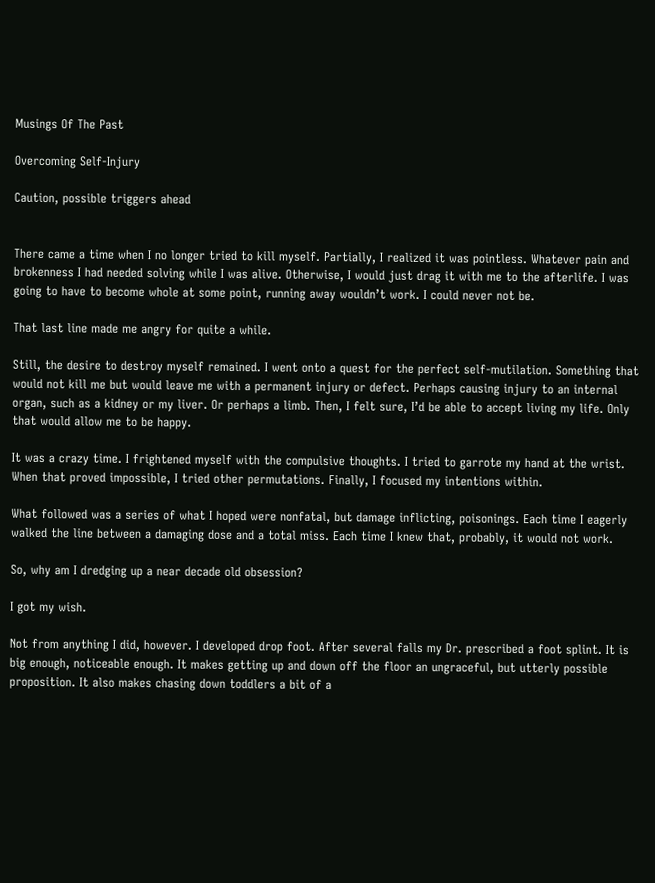Musings Of The Past

Overcoming Self-Injury

Caution, possible triggers ahead


There came a time when I no longer tried to kill myself. Partially, I realized it was pointless. Whatever pain and brokenness I had needed solving while I was alive. Otherwise, I would just drag it with me to the afterlife. I was going to have to become whole at some point, running away wouldn’t work. I could never not be.

That last line made me angry for quite a while.

Still, the desire to destroy myself remained. I went onto a quest for the perfect self-mutilation. Something that would not kill me but would leave me with a permanent injury or defect. Perhaps causing injury to an internal organ, such as a kidney or my liver. Or perhaps a limb. Then, I felt sure, I’d be able to accept living my life. Only that would allow me to be happy.

It was a crazy time. I frightened myself with the compulsive thoughts. I tried to garrote my hand at the wrist. When that proved impossible, I tried other permutations. Finally, I focused my intentions within.

What followed was a series of what I hoped were nonfatal, but damage inflicting, poisonings. Each time I eagerly walked the line between a damaging dose and a total miss. Each time I knew that, probably, it would not work.

So, why am I dredging up a near decade old obsession?

I got my wish.

Not from anything I did, however. I developed drop foot. After several falls my Dr. prescribed a foot splint. It is big enough, noticeable enough. It makes getting up and down off the floor an ungraceful, but utterly possible proposition. It also makes chasing down toddlers a bit of a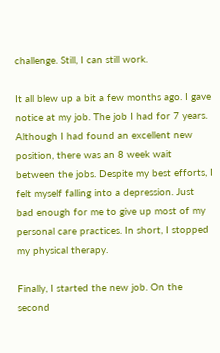challenge. Still, I can still work.

It all blew up a bit a few months ago. I gave notice at my job. The job I had for 7 years. Although I had found an excellent new position, there was an 8 week wait between the jobs. Despite my best efforts, I felt myself falling into a depression. Just bad enough for me to give up most of my personal care practices. In short, I stopped my physical therapy.

Finally, I started the new job. On the second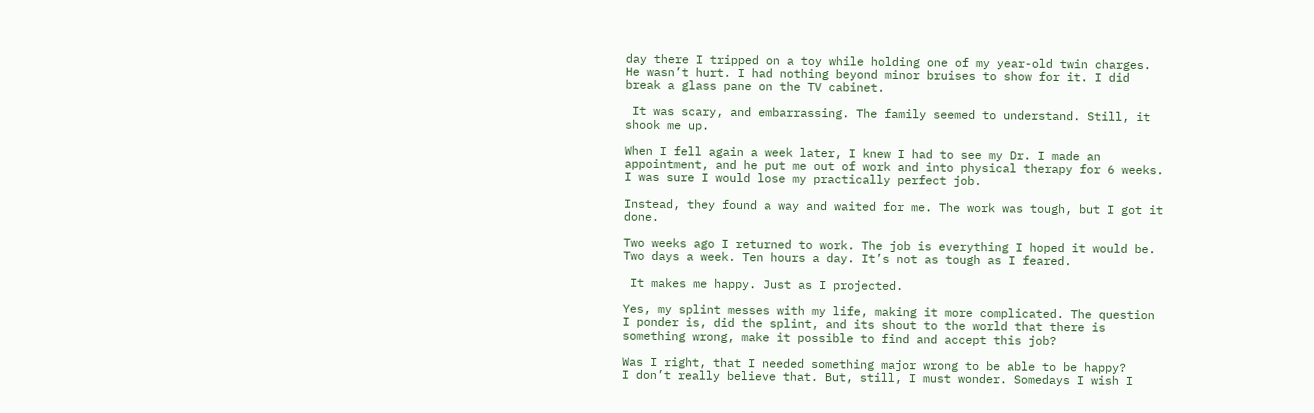day there I tripped on a toy while holding one of my year-old twin charges. He wasn’t hurt. I had nothing beyond minor bruises to show for it. I did break a glass pane on the TV cabinet.

 It was scary, and embarrassing. The family seemed to understand. Still, it shook me up.

When I fell again a week later, I knew I had to see my Dr. I made an appointment, and he put me out of work and into physical therapy for 6 weeks. I was sure I would lose my practically perfect job.

Instead, they found a way and waited for me. The work was tough, but I got it done.

Two weeks ago I returned to work. The job is everything I hoped it would be. Two days a week. Ten hours a day. It’s not as tough as I feared.

 It makes me happy. Just as I projected.

Yes, my splint messes with my life, making it more complicated. The question I ponder is, did the splint, and its shout to the world that there is something wrong, make it possible to find and accept this job?

Was I right, that I needed something major wrong to be able to be happy?
I don’t really believe that. But, still, I must wonder. Somedays I wish I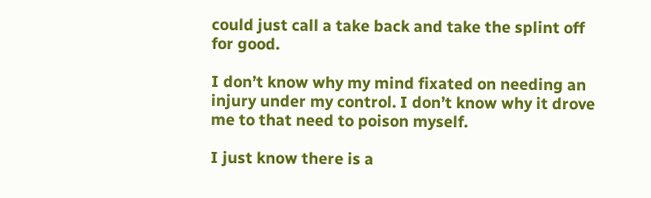could just call a take back and take the splint off for good.

I don’t know why my mind fixated on needing an injury under my control. I don’t know why it drove me to that need to poison myself.

I just know there is a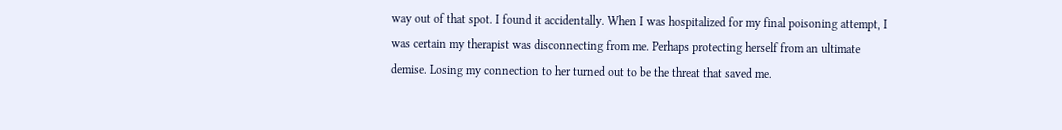way out of that spot. I found it accidentally. When I was hospitalized for my final poisoning attempt, I was certain my therapist was disconnecting from me. Perhaps protecting herself from an ultimate demise. Losing my connection to her turned out to be the threat that saved me.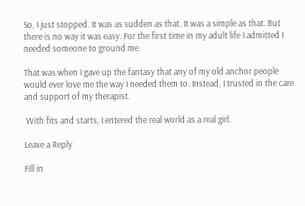So, I just stopped. It was as sudden as that. It was a simple as that. But there is no way it was easy. For the first time in my adult life I admitted I needed someone to ground me.

That was when I gave up the fantasy that any of my old anchor people would ever love me the way I needed them to. Instead, I trusted in the care and support of my therapist.

 With fits and starts, I entered the real world as a real girl.

Leave a Reply

Fill in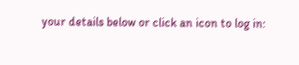your details below or click an icon to log in: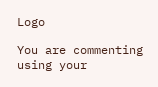Logo

You are commenting using your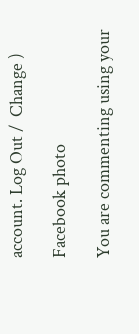account. Log Out /  Change )

Facebook photo

You are commenting using your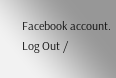Facebook account. Log Out /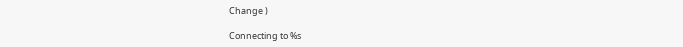Change )

Connecting to %s